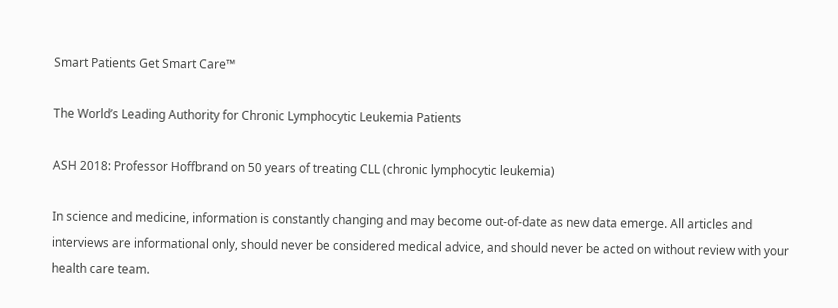Smart Patients Get Smart Care™

The World’s Leading Authority for Chronic Lymphocytic Leukemia Patients

ASH 2018: Professor Hoffbrand on 50 years of treating CLL (chronic lymphocytic leukemia)

In science and medicine, information is constantly changing and may become out-of-date as new data emerge. All articles and interviews are informational only, should never be considered medical advice, and should never be acted on without review with your health care team.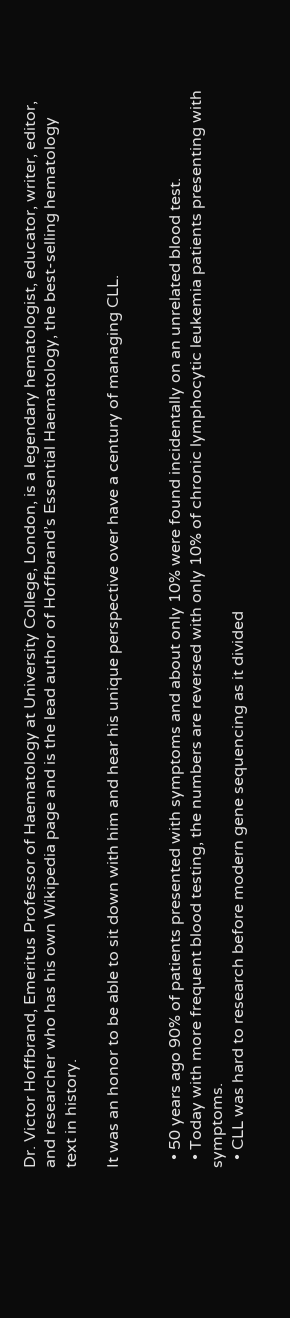Dr. Victor Hoffbrand, Emeritus Professor of Haematology at University College, London, is a legendary hematologist, educator, writer, editor, and researcher who has his own Wikipedia page and is the lead author of Hoffbrand’s Essential Haematology, the best-selling hematology text in history.

It was an honor to be able to sit down with him and hear his unique perspective over have a century of managing CLL.


  • 50 years ago 90% of patients presented with symptoms and about only 10% were found incidentally on an unrelated blood test.
  • Today with more frequent blood testing, the numbers are reversed with only 10% of chronic lymphocytic leukemia patients presenting with symptoms.
  • CLL was hard to research before modern gene sequencing as it divided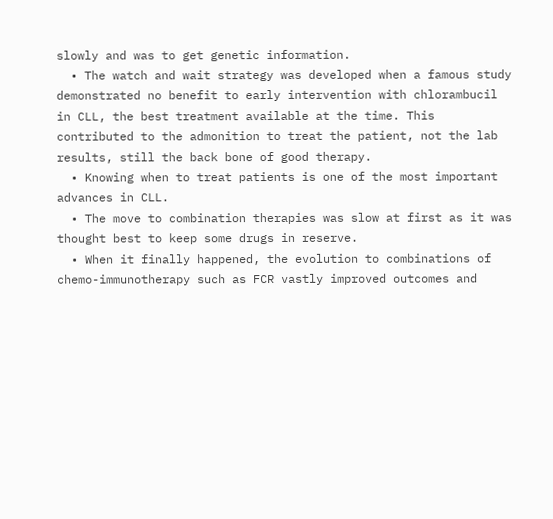slowly and was to get genetic information.
  • The watch and wait strategy was developed when a famous study demonstrated no benefit to early intervention with chlorambucil in CLL, the best treatment available at the time. This contributed to the admonition to treat the patient, not the lab results, still the back bone of good therapy.
  • Knowing when to treat patients is one of the most important advances in CLL.
  • The move to combination therapies was slow at first as it was thought best to keep some drugs in reserve.
  • When it finally happened, the evolution to combinations of chemo-immunotherapy such as FCR vastly improved outcomes and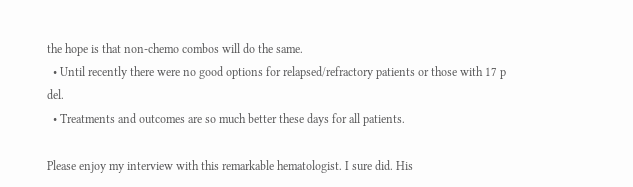the hope is that non-chemo combos will do the same.
  • Until recently there were no good options for relapsed/refractory patients or those with 17 p del.
  • Treatments and outcomes are so much better these days for all patients.

Please enjoy my interview with this remarkable hematologist. I sure did. His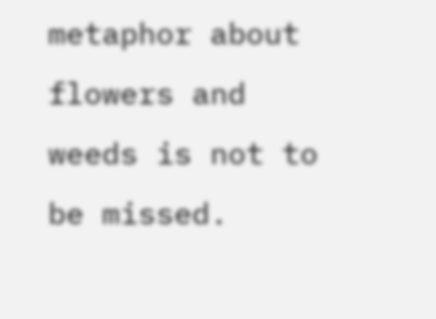metaphor about flowers and weeds is not to be missed.